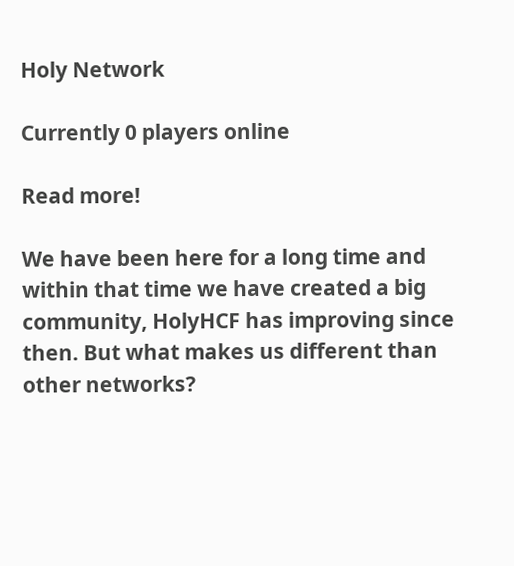Holy Network

Currently 0 players online

Read more!

We have been here for a long time and within that time we have created a big community, HolyHCF has improving since then. But what makes us different than other networks?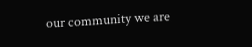our community we are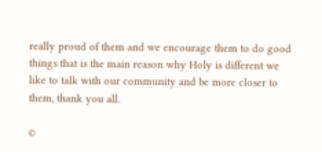really proud of them and we encourage them to do good things that is the main reason why Holy is different we like to talk with our community and be more closer to them, thank you all.

©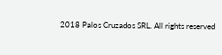2018 Palos Cruzados SRL. All rights reserved